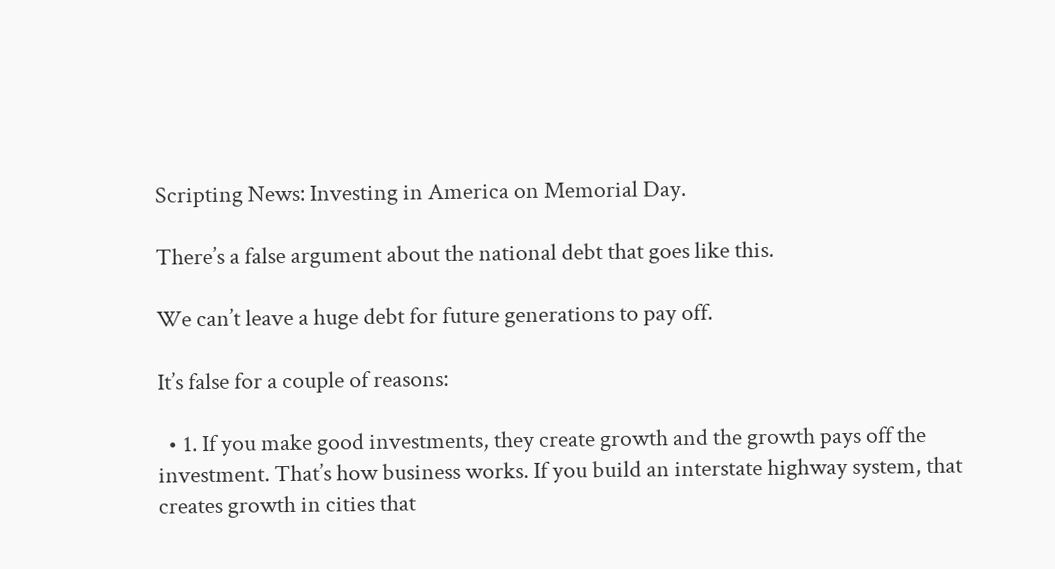Scripting News: Investing in America on Memorial Day.

There’s a false argument about the national debt that goes like this.

We can’t leave a huge debt for future generations to pay off.

It’s false for a couple of reasons:

  • 1. If you make good investments, they create growth and the growth pays off the investment. That’s how business works. If you build an interstate highway system, that creates growth in cities that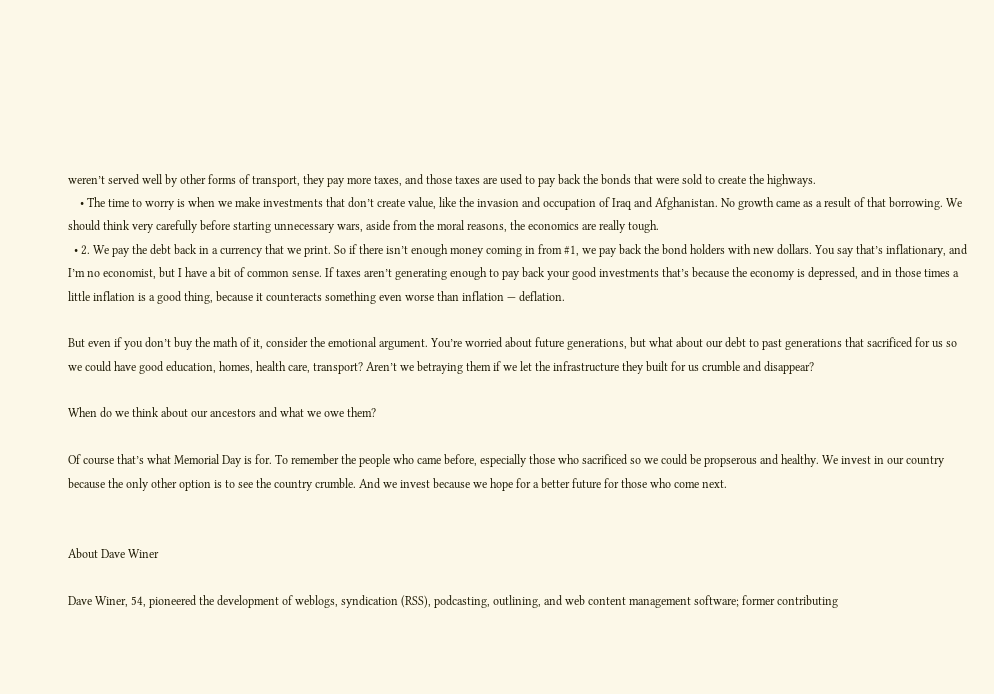weren’t served well by other forms of transport, they pay more taxes, and those taxes are used to pay back the bonds that were sold to create the highways.
    • The time to worry is when we make investments that don’t create value, like the invasion and occupation of Iraq and Afghanistan. No growth came as a result of that borrowing. We should think very carefully before starting unnecessary wars, aside from the moral reasons, the economics are really tough.
  • 2. We pay the debt back in a currency that we print. So if there isn’t enough money coming in from #1, we pay back the bond holders with new dollars. You say that’s inflationary, and I’m no economist, but I have a bit of common sense. If taxes aren’t generating enough to pay back your good investments that’s because the economy is depressed, and in those times a little inflation is a good thing, because it counteracts something even worse than inflation — deflation.

But even if you don’t buy the math of it, consider the emotional argument. You’re worried about future generations, but what about our debt to past generations that sacrificed for us so we could have good education, homes, health care, transport? Aren’t we betraying them if we let the infrastructure they built for us crumble and disappear?

When do we think about our ancestors and what we owe them?

Of course that’s what Memorial Day is for. To remember the people who came before, especially those who sacrificed so we could be propserous and healthy. We invest in our country because the only other option is to see the country crumble. And we invest because we hope for a better future for those who come next.


About Dave Winer

Dave Winer, 54, pioneered the development of weblogs, syndication (RSS), podcasting, outlining, and web content management software; former contributing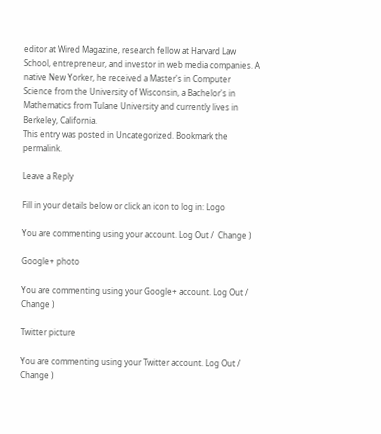editor at Wired Magazine, research fellow at Harvard Law School, entrepreneur, and investor in web media companies. A native New Yorker, he received a Master's in Computer Science from the University of Wisconsin, a Bachelor's in Mathematics from Tulane University and currently lives in Berkeley, California.
This entry was posted in Uncategorized. Bookmark the permalink.

Leave a Reply

Fill in your details below or click an icon to log in: Logo

You are commenting using your account. Log Out /  Change )

Google+ photo

You are commenting using your Google+ account. Log Out /  Change )

Twitter picture

You are commenting using your Twitter account. Log Out /  Change )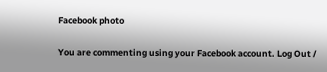Facebook photo

You are commenting using your Facebook account. Log Out /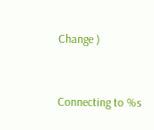Change )


Connecting to %s